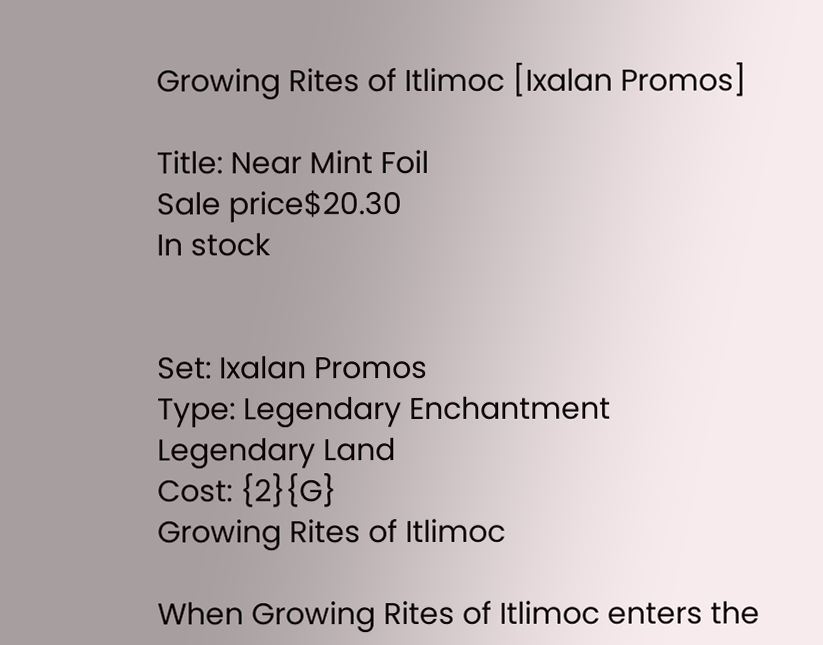Growing Rites of Itlimoc [Ixalan Promos]

Title: Near Mint Foil
Sale price$20.30
In stock


Set: Ixalan Promos
Type: Legendary Enchantment
Legendary Land
Cost: {2}{G}
Growing Rites of Itlimoc

When Growing Rites of Itlimoc enters the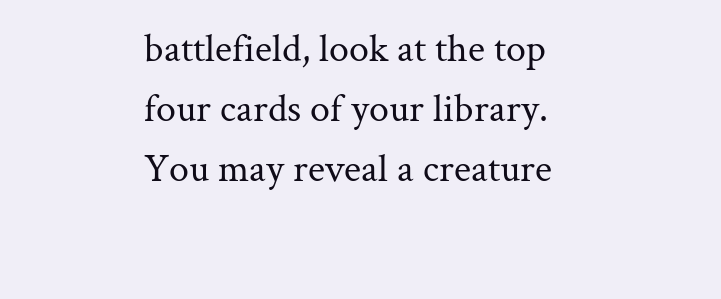battlefield, look at the top four cards of your library. You may reveal a creature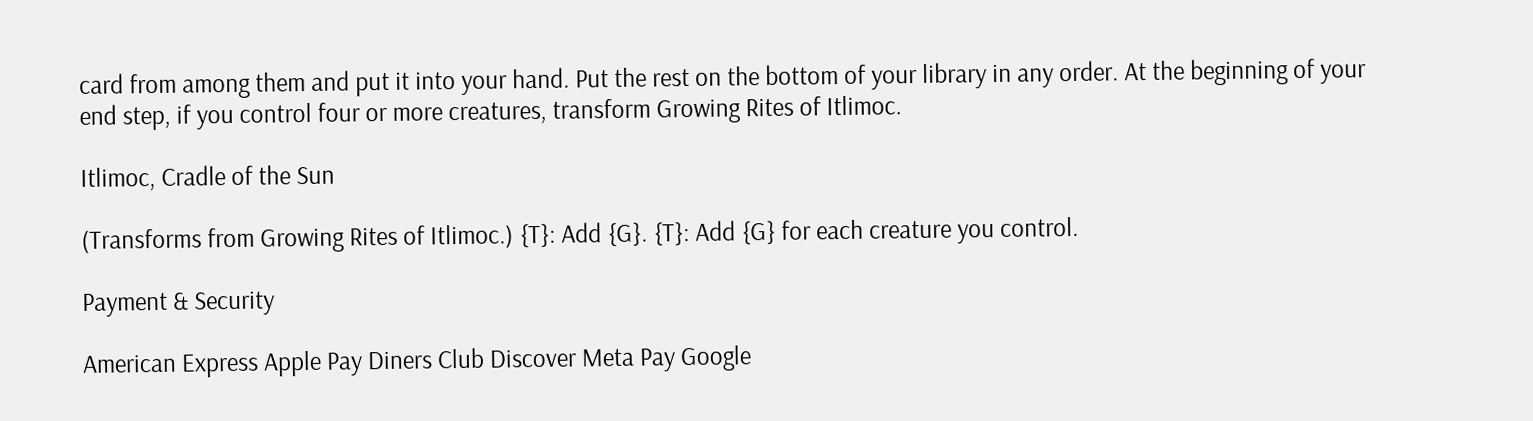card from among them and put it into your hand. Put the rest on the bottom of your library in any order. At the beginning of your end step, if you control four or more creatures, transform Growing Rites of Itlimoc.

Itlimoc, Cradle of the Sun

(Transforms from Growing Rites of Itlimoc.) {T}: Add {G}. {T}: Add {G} for each creature you control.

Payment & Security

American Express Apple Pay Diners Club Discover Meta Pay Google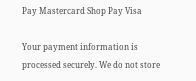Pay Mastercard Shop Pay Visa

Your payment information is processed securely. We do not store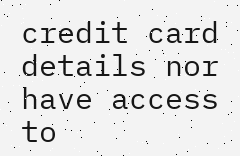credit card details nor have access to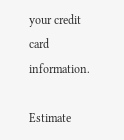your credit card information.

Estimate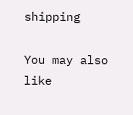shipping

You may also like